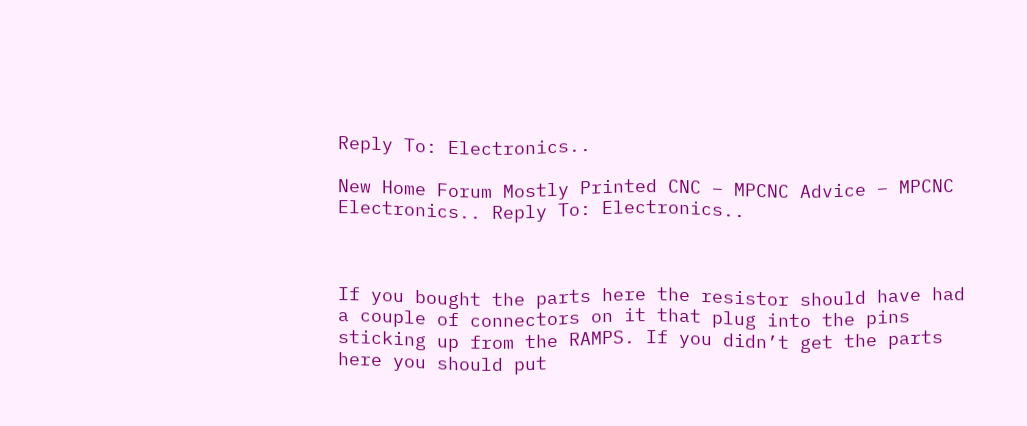Reply To: Electronics..

New Home Forum Mostly Printed CNC – MPCNC Advice – MPCNC Electronics.. Reply To: Electronics..



If you bought the parts here the resistor should have had a couple of connectors on it that plug into the pins sticking up from the RAMPS. If you didn’t get the parts here you should put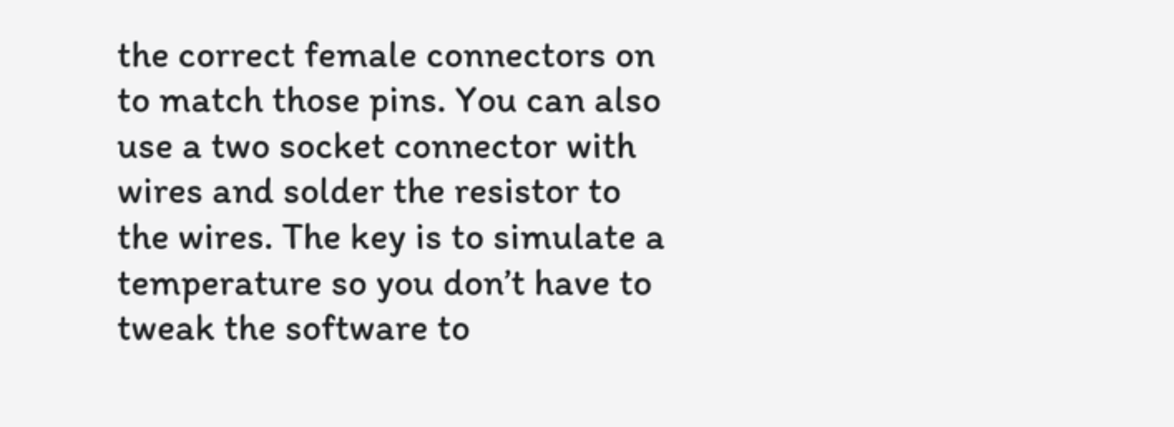the correct female connectors on to match those pins. You can also use a two socket connector with wires and solder the resistor to the wires. The key is to simulate a temperature so you don’t have to tweak the software to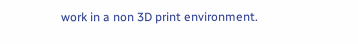work in a non 3D print environment.